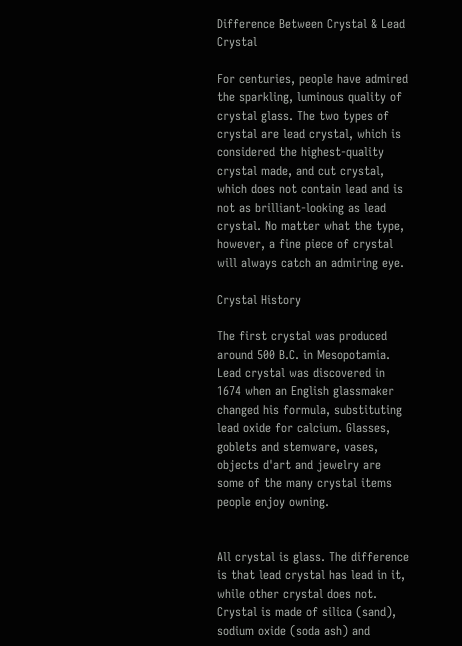Difference Between Crystal & Lead Crystal

For centuries, people have admired the sparkling, luminous quality of crystal glass. The two types of crystal are lead crystal, which is considered the highest-quality crystal made, and cut crystal, which does not contain lead and is not as brilliant-looking as lead crystal. No matter what the type, however, a fine piece of crystal will always catch an admiring eye.

Crystal History

The first crystal was produced around 500 B.C. in Mesopotamia. Lead crystal was discovered in 1674 when an English glassmaker changed his formula, substituting lead oxide for calcium. Glasses, goblets and stemware, vases, objects d'art and jewelry are some of the many crystal items people enjoy owning.


All crystal is glass. The difference is that lead crystal has lead in it, while other crystal does not. Crystal is made of silica (sand), sodium oxide (soda ash) and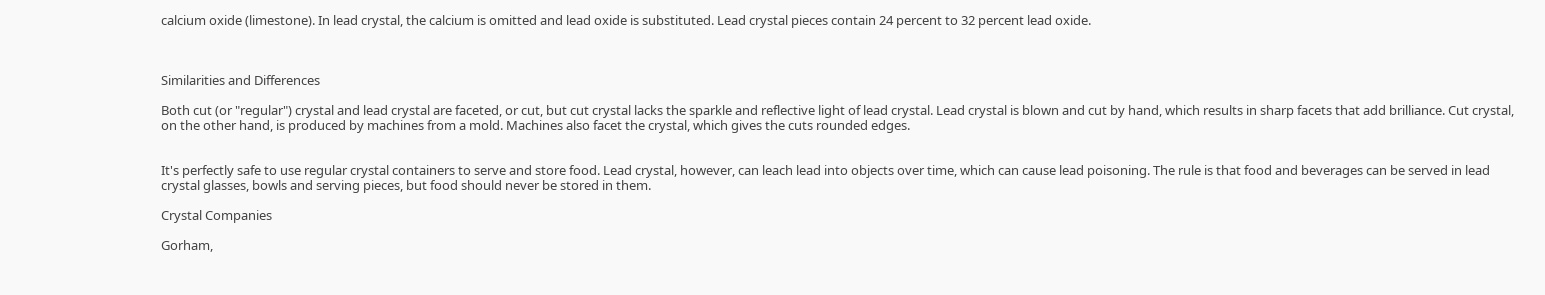calcium oxide (limestone). In lead crystal, the calcium is omitted and lead oxide is substituted. Lead crystal pieces contain 24 percent to 32 percent lead oxide.



Similarities and Differences

Both cut (or "regular") crystal and lead crystal are faceted, or cut, but cut crystal lacks the sparkle and reflective light of lead crystal. Lead crystal is blown and cut by hand, which results in sharp facets that add brilliance. Cut crystal, on the other hand, is produced by machines from a mold. Machines also facet the crystal, which gives the cuts rounded edges.


It's perfectly safe to use regular crystal containers to serve and store food. Lead crystal, however, can leach lead into objects over time, which can cause lead poisoning. The rule is that food and beverages can be served in lead crystal glasses, bowls and serving pieces, but food should never be stored in them.

Crystal Companies

Gorham,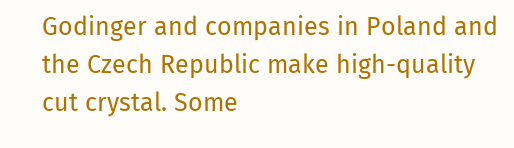Godinger and companies in Poland and the Czech Republic make high-quality cut crystal. Some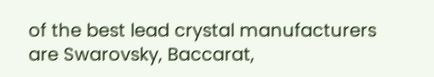of the best lead crystal manufacturers are Swarovsky, Baccarat,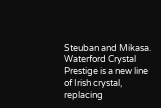Steuban and Mikasa. Waterford Crystal Prestige is a new line of Irish crystal, replacing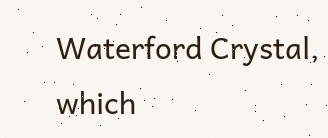Waterford Crystal, which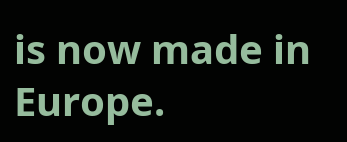is now made in Europe.